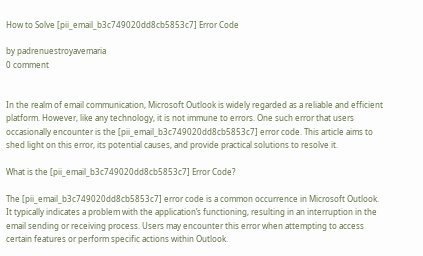How to Solve [pii_email_b3c749020dd8cb5853c7] Error Code

by padrenuestroyavemaria
0 comment


In the realm of email communication, Microsoft Outlook is widely regarded as a reliable and efficient platform. However, like any technology, it is not immune to errors. One such error that users occasionally encounter is the [pii_email_b3c749020dd8cb5853c7] error code. This article aims to shed light on this error, its potential causes, and provide practical solutions to resolve it.

What is the [pii_email_b3c749020dd8cb5853c7] Error Code?

The [pii_email_b3c749020dd8cb5853c7] error code is a common occurrence in Microsoft Outlook. It typically indicates a problem with the application’s functioning, resulting in an interruption in the email sending or receiving process. Users may encounter this error when attempting to access certain features or perform specific actions within Outlook.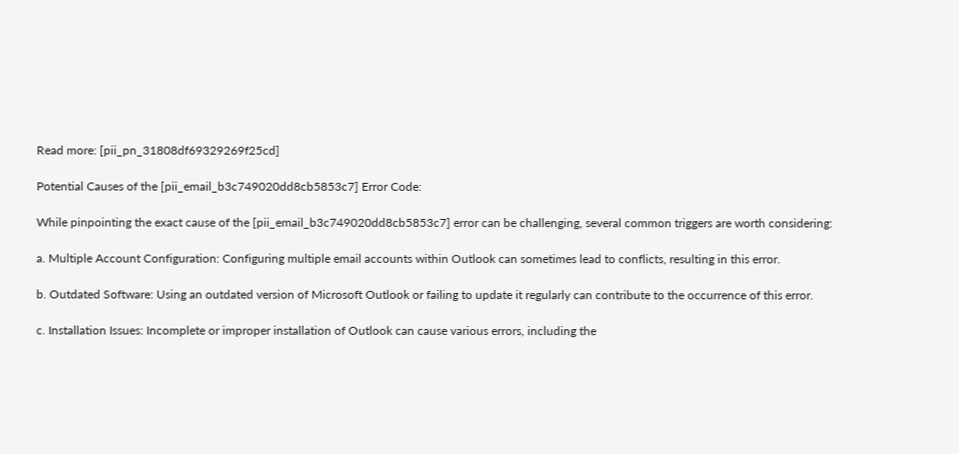Read more: [pii_pn_31808df69329269f25cd]

Potential Causes of the [pii_email_b3c749020dd8cb5853c7] Error Code:

While pinpointing the exact cause of the [pii_email_b3c749020dd8cb5853c7] error can be challenging, several common triggers are worth considering:

a. Multiple Account Configuration: Configuring multiple email accounts within Outlook can sometimes lead to conflicts, resulting in this error.

b. Outdated Software: Using an outdated version of Microsoft Outlook or failing to update it regularly can contribute to the occurrence of this error.

c. Installation Issues: Incomplete or improper installation of Outlook can cause various errors, including the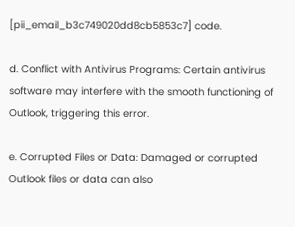[pii_email_b3c749020dd8cb5853c7] code.

d. Conflict with Antivirus Programs: Certain antivirus software may interfere with the smooth functioning of Outlook, triggering this error.

e. Corrupted Files or Data: Damaged or corrupted Outlook files or data can also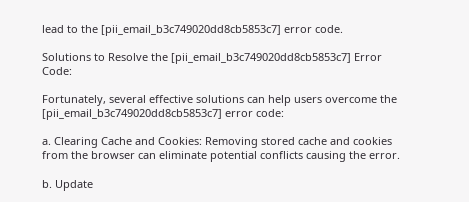lead to the [pii_email_b3c749020dd8cb5853c7] error code.

Solutions to Resolve the [pii_email_b3c749020dd8cb5853c7] Error Code:

Fortunately, several effective solutions can help users overcome the [pii_email_b3c749020dd8cb5853c7] error code:

a. Clearing Cache and Cookies: Removing stored cache and cookies from the browser can eliminate potential conflicts causing the error.

b. Update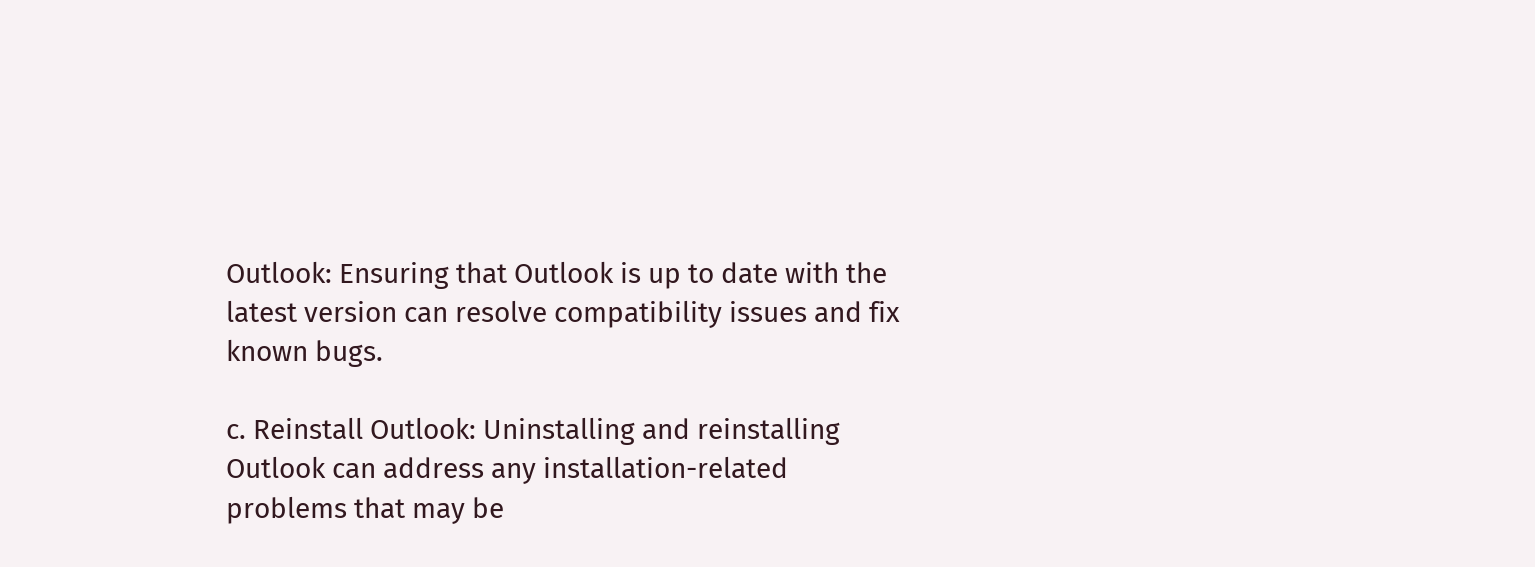Outlook: Ensuring that Outlook is up to date with the latest version can resolve compatibility issues and fix known bugs.

c. Reinstall Outlook: Uninstalling and reinstalling Outlook can address any installation-related problems that may be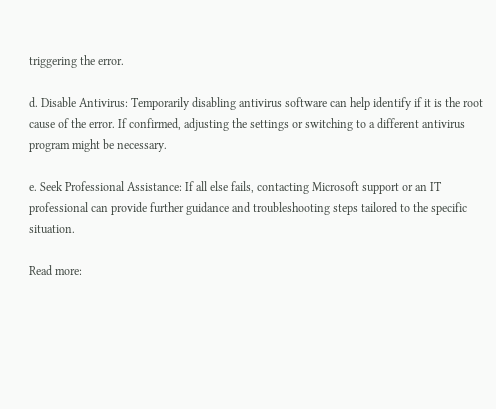triggering the error.

d. Disable Antivirus: Temporarily disabling antivirus software can help identify if it is the root cause of the error. If confirmed, adjusting the settings or switching to a different antivirus program might be necessary.

e. Seek Professional Assistance: If all else fails, contacting Microsoft support or an IT professional can provide further guidance and troubleshooting steps tailored to the specific situation.

Read more: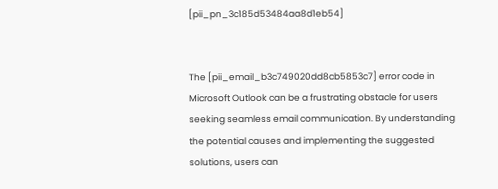[pii_pn_3c185d53484aa8d1eb54]


The [pii_email_b3c749020dd8cb5853c7] error code in Microsoft Outlook can be a frustrating obstacle for users seeking seamless email communication. By understanding the potential causes and implementing the suggested solutions, users can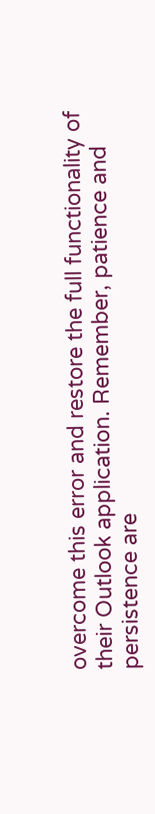overcome this error and restore the full functionality of their Outlook application. Remember, patience and persistence are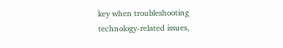key when troubleshooting technology-related issues,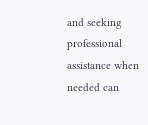and seeking professional assistance when needed can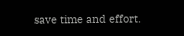save time and effort.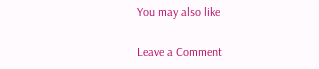You may also like

Leave a Comment